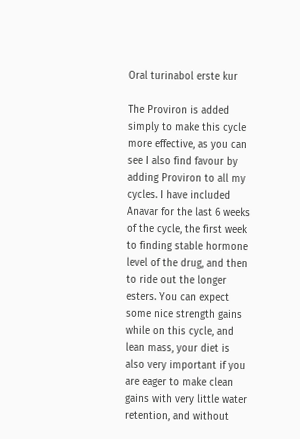Oral turinabol erste kur

The Proviron is added simply to make this cycle more effective, as you can see I also find favour by adding Proviron to all my cycles. I have included Anavar for the last 6 weeks of the cycle, the first week to finding stable hormone level of the drug, and then to ride out the longer esters. You can expect some nice strength gains while on this cycle, and lean mass, your diet is also very important if you are eager to make clean gains with very little water retention, and without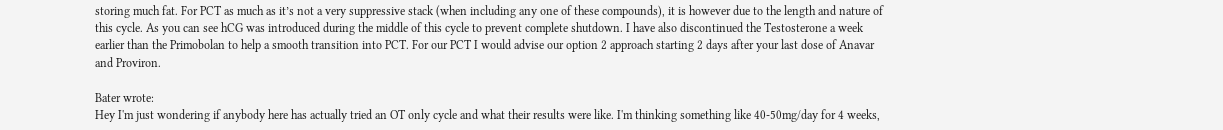storing much fat. For PCT as much as it’s not a very suppressive stack (when including any one of these compounds), it is however due to the length and nature of this cycle. As you can see hCG was introduced during the middle of this cycle to prevent complete shutdown. I have also discontinued the Testosterone a week earlier than the Primobolan to help a smooth transition into PCT. For our PCT I would advise our option 2 approach starting 2 days after your last dose of Anavar and Proviron.

Bater wrote:
Hey I'm just wondering if anybody here has actually tried an OT only cycle and what their results were like. I'm thinking something like 40-50mg/day for 4 weeks,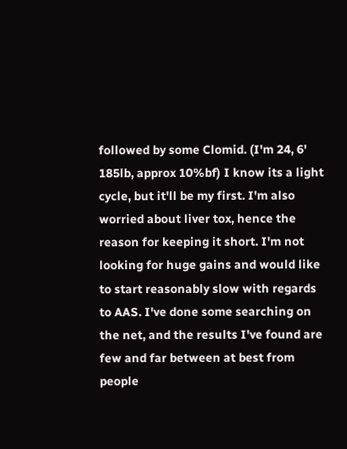followed by some Clomid. (I'm 24, 6' 185lb, approx 10%bf) I know its a light cycle, but it'll be my first. I'm also worried about liver tox, hence the reason for keeping it short. I'm not looking for huge gains and would like to start reasonably slow with regards to AAS. I've done some searching on the net, and the results I've found are few and far between at best from people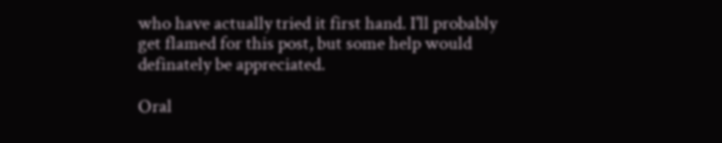who have actually tried it first hand. I'll probably get flamed for this post, but some help would definately be appreciated.

Oral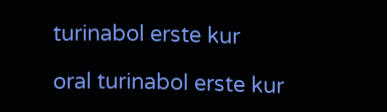turinabol erste kur

oral turinabol erste kur